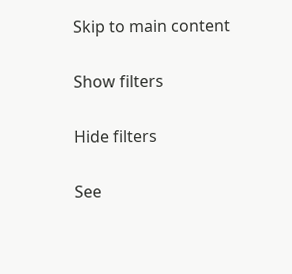Skip to main content

Show filters

Hide filters

See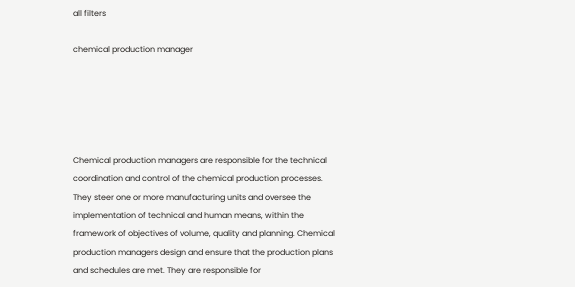all filters

chemical production manager





Chemical production managers are responsible for the technical coordination and control of the chemical production processes. They steer one or more manufacturing units and oversee the implementation of technical and human means, within the framework of objectives of volume, quality and planning. Chemical production managers design and ensure that the production plans and schedules are met. They are responsible for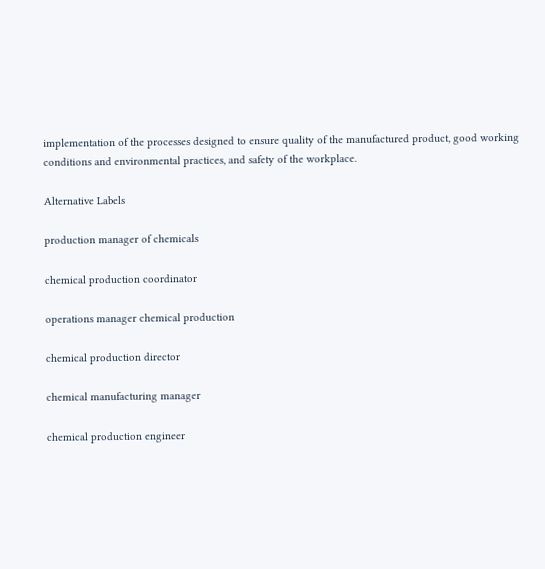implementation of the processes designed to ensure quality of the manufactured product, good working conditions and environmental practices, and safety of the workplace.

Alternative Labels

production manager of chemicals

chemical production coordinator

operations manager chemical production

chemical production director

chemical manufacturing manager

chemical production engineer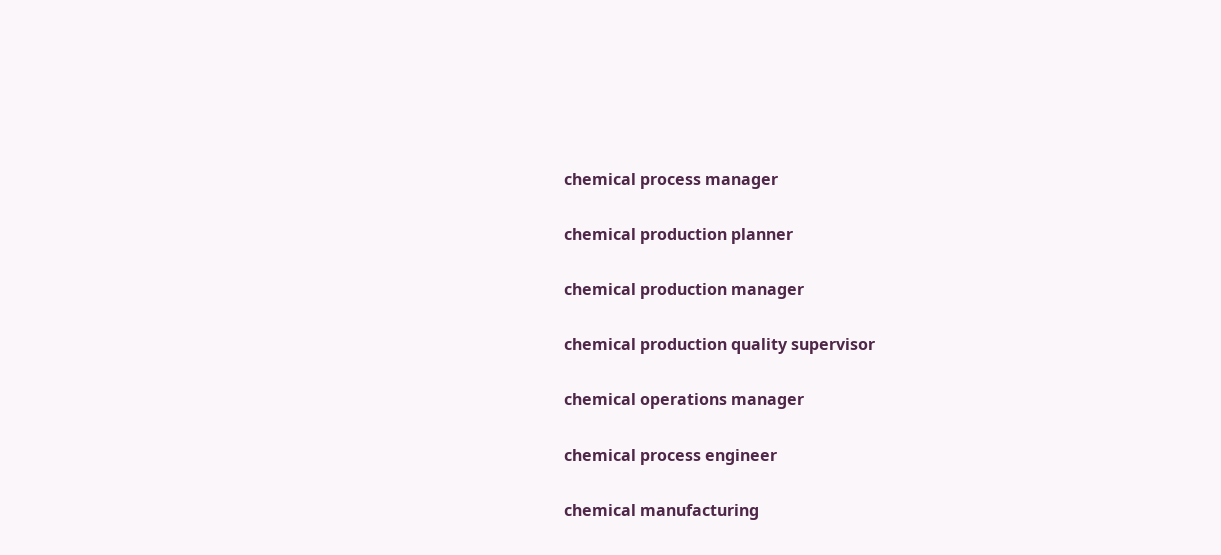chemical process manager

chemical production planner

chemical production manager

chemical production quality supervisor

chemical operations manager

chemical process engineer

chemical manufacturing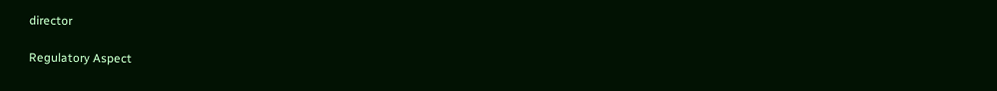director

Regulatory Aspect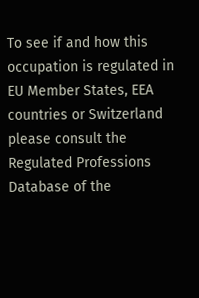To see if and how this occupation is regulated in EU Member States, EEA countries or Switzerland please consult the Regulated Professions Database of the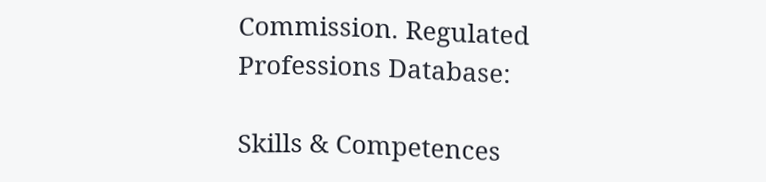Commission. Regulated Professions Database:

Skills & Competences